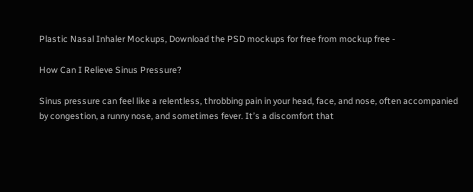Plastic Nasal Inhaler Mockups, Download the PSD mockups for free from mockup free -

How Can I Relieve Sinus Pressure?

Sinus pressure can feel like a relentless, throbbing pain in your head, face, and nose, often accompanied by congestion, a runny nose, and sometimes fever. It’s a discomfort that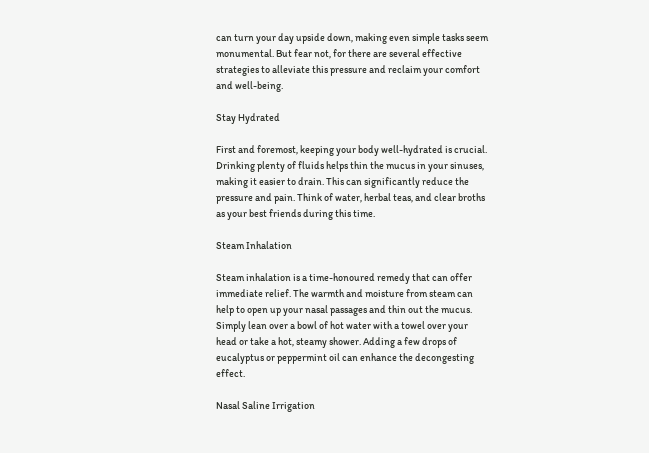can turn your day upside down, making even simple tasks seem monumental. But fear not, for there are several effective strategies to alleviate this pressure and reclaim your comfort and well-being.

Stay Hydrated

First and foremost, keeping your body well-hydrated is crucial. Drinking plenty of fluids helps thin the mucus in your sinuses, making it easier to drain. This can significantly reduce the pressure and pain. Think of water, herbal teas, and clear broths as your best friends during this time.

Steam Inhalation

Steam inhalation is a time-honoured remedy that can offer immediate relief. The warmth and moisture from steam can help to open up your nasal passages and thin out the mucus. Simply lean over a bowl of hot water with a towel over your head or take a hot, steamy shower. Adding a few drops of eucalyptus or peppermint oil can enhance the decongesting effect.

Nasal Saline Irrigation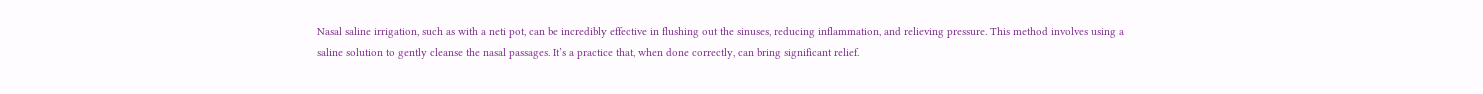Nasal saline irrigation, such as with a neti pot, can be incredibly effective in flushing out the sinuses, reducing inflammation, and relieving pressure. This method involves using a saline solution to gently cleanse the nasal passages. It’s a practice that, when done correctly, can bring significant relief.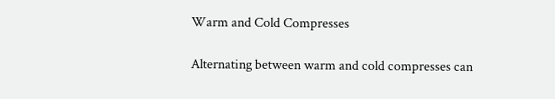Warm and Cold Compresses

Alternating between warm and cold compresses can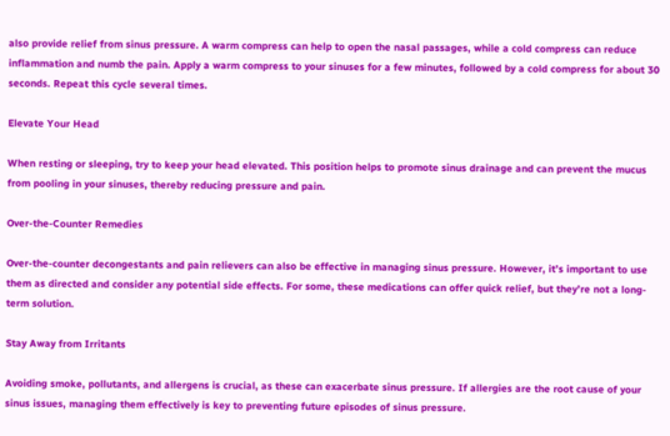also provide relief from sinus pressure. A warm compress can help to open the nasal passages, while a cold compress can reduce inflammation and numb the pain. Apply a warm compress to your sinuses for a few minutes, followed by a cold compress for about 30 seconds. Repeat this cycle several times.

Elevate Your Head

When resting or sleeping, try to keep your head elevated. This position helps to promote sinus drainage and can prevent the mucus from pooling in your sinuses, thereby reducing pressure and pain.

Over-the-Counter Remedies

Over-the-counter decongestants and pain relievers can also be effective in managing sinus pressure. However, it’s important to use them as directed and consider any potential side effects. For some, these medications can offer quick relief, but they’re not a long-term solution.

Stay Away from Irritants

Avoiding smoke, pollutants, and allergens is crucial, as these can exacerbate sinus pressure. If allergies are the root cause of your sinus issues, managing them effectively is key to preventing future episodes of sinus pressure.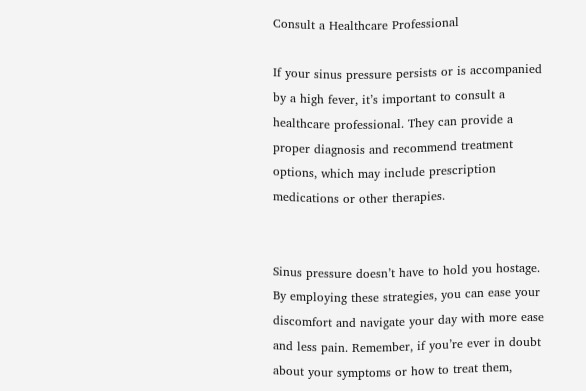Consult a Healthcare Professional

If your sinus pressure persists or is accompanied by a high fever, it’s important to consult a healthcare professional. They can provide a proper diagnosis and recommend treatment options, which may include prescription medications or other therapies.


Sinus pressure doesn’t have to hold you hostage. By employing these strategies, you can ease your discomfort and navigate your day with more ease and less pain. Remember, if you’re ever in doubt about your symptoms or how to treat them,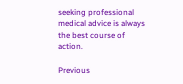seeking professional medical advice is always the best course of action.

Previous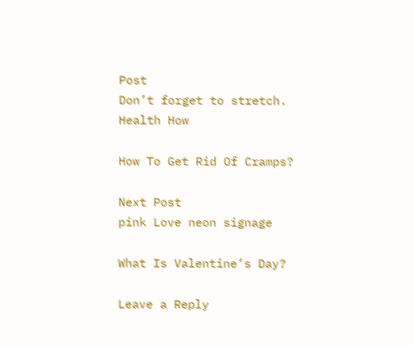Post
Don’t forget to stretch.
Health How

How To Get Rid Of Cramps?

Next Post
pink Love neon signage

What Is Valentine’s Day?

Leave a Reply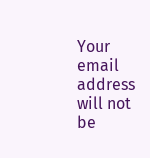Your email address will not be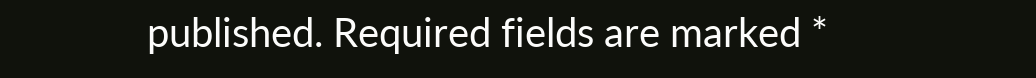published. Required fields are marked *